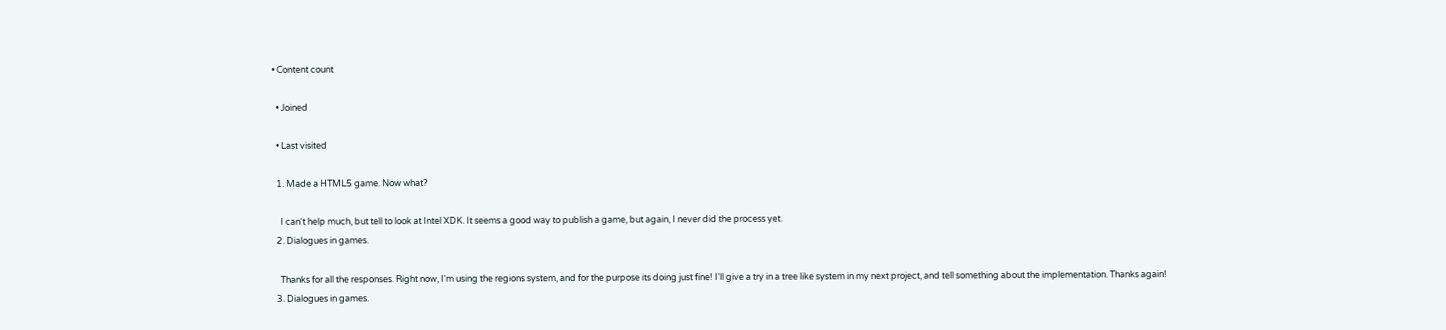• Content count

  • Joined

  • Last visited

  1. Made a HTML5 game. Now what?

    I can't help much, but tell to look at Intel XDK. It seems a good way to publish a game, but again, I never did the process yet.
  2. Dialogues in games.

    Thanks for all the responses. Right now, I'm using the regions system, and for the purpose its doing just fine! I'll give a try in a tree like system in my next project, and tell something about the implementation. Thanks again!
  3. Dialogues in games.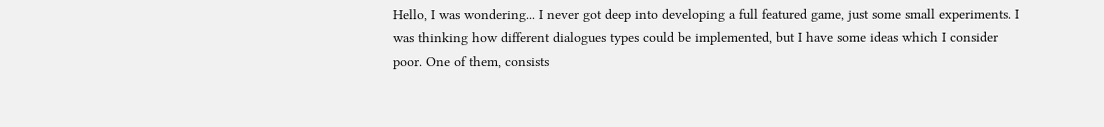Hello, I was wondering... I never got deep into developing a full featured game, just some small experiments. I was thinking how different dialogues types could be implemented, but I have some ideas which I consider poor. One of them, consists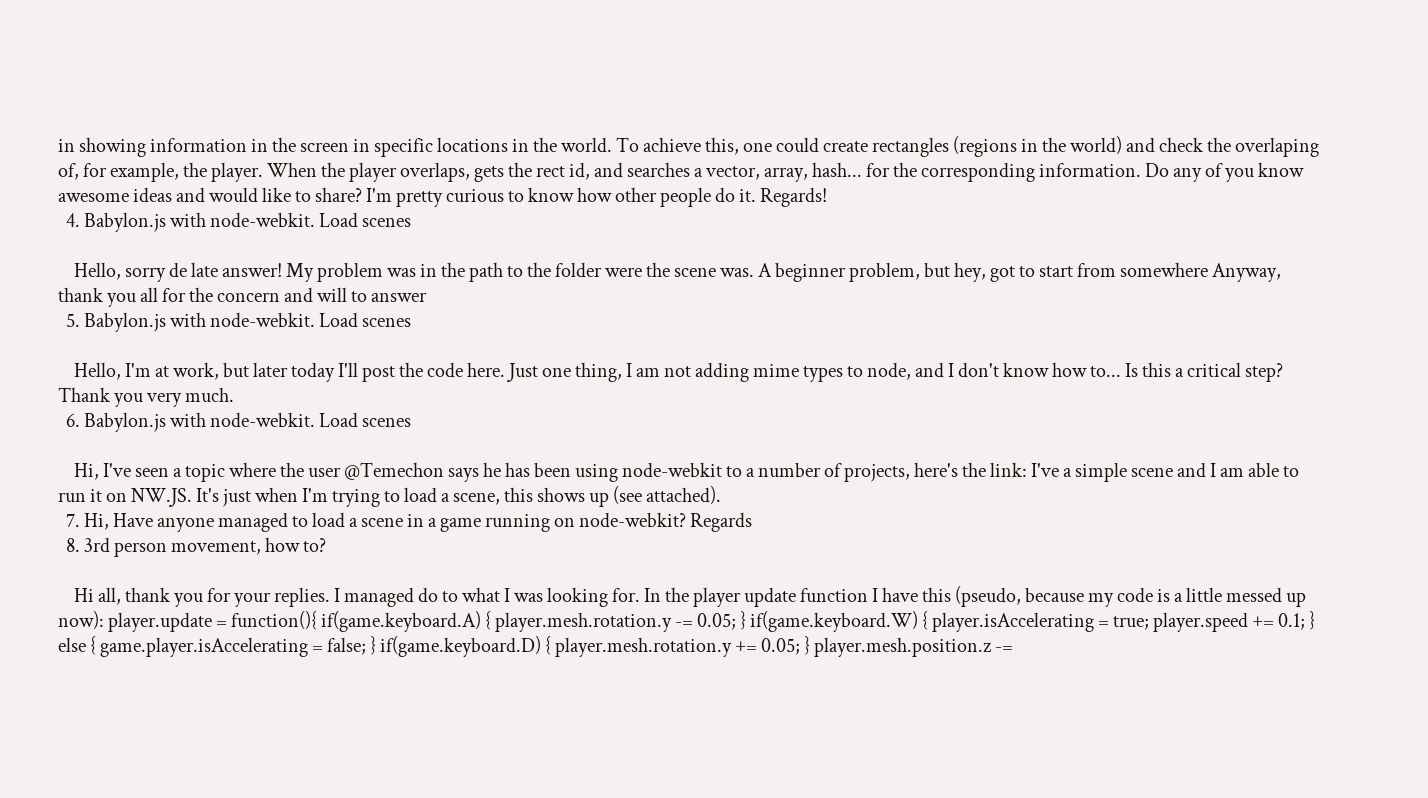in showing information in the screen in specific locations in the world. To achieve this, one could create rectangles (regions in the world) and check the overlaping of, for example, the player. When the player overlaps, gets the rect id, and searches a vector, array, hash... for the corresponding information. Do any of you know awesome ideas and would like to share? I'm pretty curious to know how other people do it. Regards!
  4. Babylon.js with node-webkit. Load scenes

    Hello, sorry de late answer! My problem was in the path to the folder were the scene was. A beginner problem, but hey, got to start from somewhere Anyway, thank you all for the concern and will to answer
  5. Babylon.js with node-webkit. Load scenes

    Hello, I'm at work, but later today I'll post the code here. Just one thing, I am not adding mime types to node, and I don't know how to... Is this a critical step? Thank you very much.
  6. Babylon.js with node-webkit. Load scenes

    Hi, I've seen a topic where the user @Temechon says he has been using node-webkit to a number of projects, here's the link: I've a simple scene and I am able to run it on NW.JS. It's just when I'm trying to load a scene, this shows up (see attached).
  7. Hi, Have anyone managed to load a scene in a game running on node-webkit? Regards
  8. 3rd person movement, how to?

    Hi all, thank you for your replies. I managed do to what I was looking for. In the player update function I have this (pseudo, because my code is a little messed up now): player.update = function(){ if(game.keyboard.A) { player.mesh.rotation.y -= 0.05; } if(game.keyboard.W) { player.isAccelerating = true; player.speed += 0.1; } else { game.player.isAccelerating = false; } if(game.keyboard.D) { player.mesh.rotation.y += 0.05; } player.mesh.position.z -=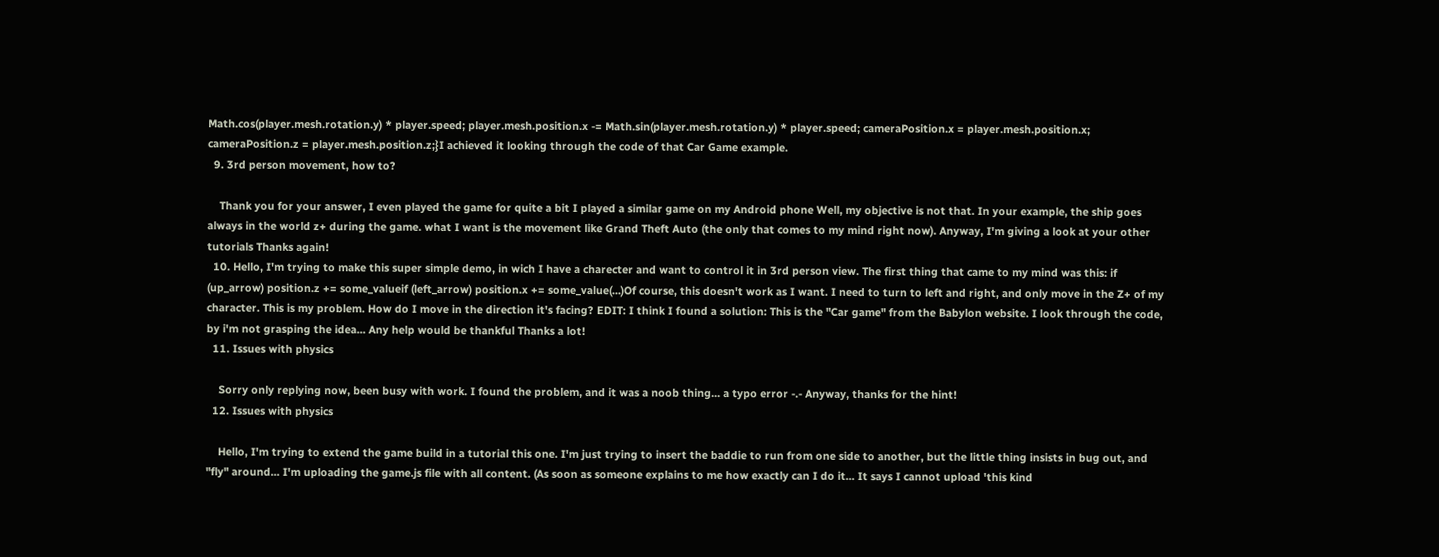Math.cos(player.mesh.rotation.y) * player.speed; player.mesh.position.x -= Math.sin(player.mesh.rotation.y) * player.speed; cameraPosition.x = player.mesh.position.x; cameraPosition.z = player.mesh.position.z;}I achieved it looking through the code of that Car Game example.
  9. 3rd person movement, how to?

    Thank you for your answer, I even played the game for quite a bit I played a similar game on my Android phone Well, my objective is not that. In your example, the ship goes always in the world z+ during the game. what I want is the movement like Grand Theft Auto (the only that comes to my mind right now). Anyway, I'm giving a look at your other tutorials Thanks again!
  10. Hello, I'm trying to make this super simple demo, in wich I have a charecter and want to control it in 3rd person view. The first thing that came to my mind was this: if (up_arrow) position.z += some_valueif (left_arrow) position.x += some_value(...)Of course, this doesn't work as I want. I need to turn to left and right, and only move in the Z+ of my character. This is my problem. How do I move in the direction it's facing? EDIT: I think I found a solution: This is the "Car game" from the Babylon website. I look through the code, by i'm not grasping the idea... Any help would be thankful Thanks a lot!
  11. Issues with physics

    Sorry only replying now, been busy with work. I found the problem, and it was a noob thing... a typo error -.- Anyway, thanks for the hint!
  12. Issues with physics

    Hello, I'm trying to extend the game build in a tutorial this one. I'm just trying to insert the baddie to run from one side to another, but the little thing insists in bug out, and "fly" around... I'm uploading the game.js file with all content. (As soon as someone explains to me how exactly can I do it... It says I cannot upload 'this kind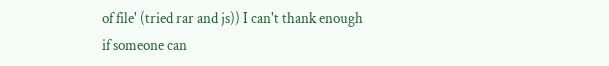of file' (tried rar and js)) I can't thank enough if someone can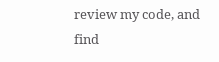review my code, and find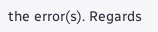the error(s). Regards